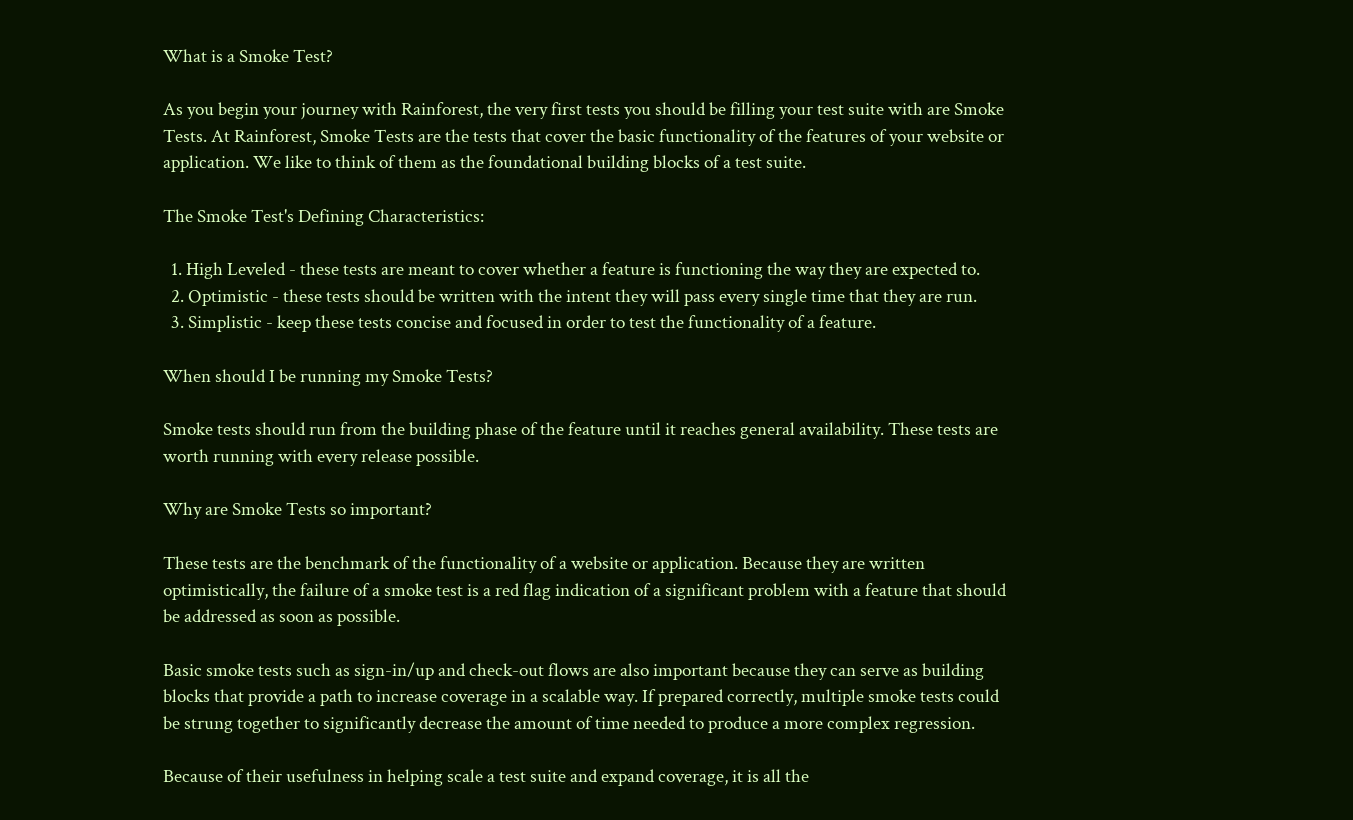What is a Smoke Test?

As you begin your journey with Rainforest, the very first tests you should be filling your test suite with are Smoke Tests. At Rainforest, Smoke Tests are the tests that cover the basic functionality of the features of your website or application. We like to think of them as the foundational building blocks of a test suite.

The Smoke Test's Defining Characteristics:

  1. High Leveled - these tests are meant to cover whether a feature is functioning the way they are expected to.
  2. Optimistic - these tests should be written with the intent they will pass every single time that they are run.
  3. Simplistic - keep these tests concise and focused in order to test the functionality of a feature.

When should I be running my Smoke Tests?

Smoke tests should run from the building phase of the feature until it reaches general availability. These tests are worth running with every release possible.

Why are Smoke Tests so important?

These tests are the benchmark of the functionality of a website or application. Because they are written optimistically, the failure of a smoke test is a red flag indication of a significant problem with a feature that should be addressed as soon as possible.

Basic smoke tests such as sign-in/up and check-out flows are also important because they can serve as building blocks that provide a path to increase coverage in a scalable way. If prepared correctly, multiple smoke tests could be strung together to significantly decrease the amount of time needed to produce a more complex regression.

Because of their usefulness in helping scale a test suite and expand coverage, it is all the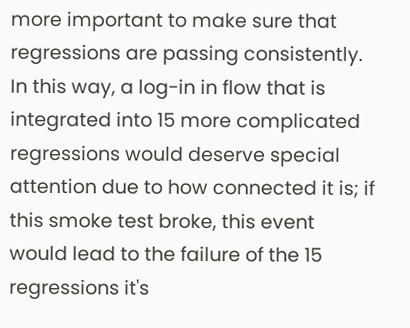more important to make sure that regressions are passing consistently. In this way, a log-in in flow that is integrated into 15 more complicated regressions would deserve special attention due to how connected it is; if this smoke test broke, this event would lead to the failure of the 15 regressions it's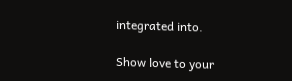integrated into.

Show love to your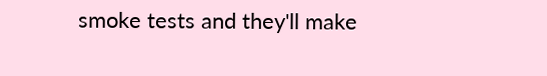smoke tests and they'll make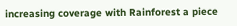increasing coverage with Rainforest a piece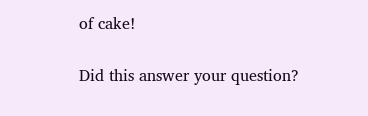of cake!

Did this answer your question?